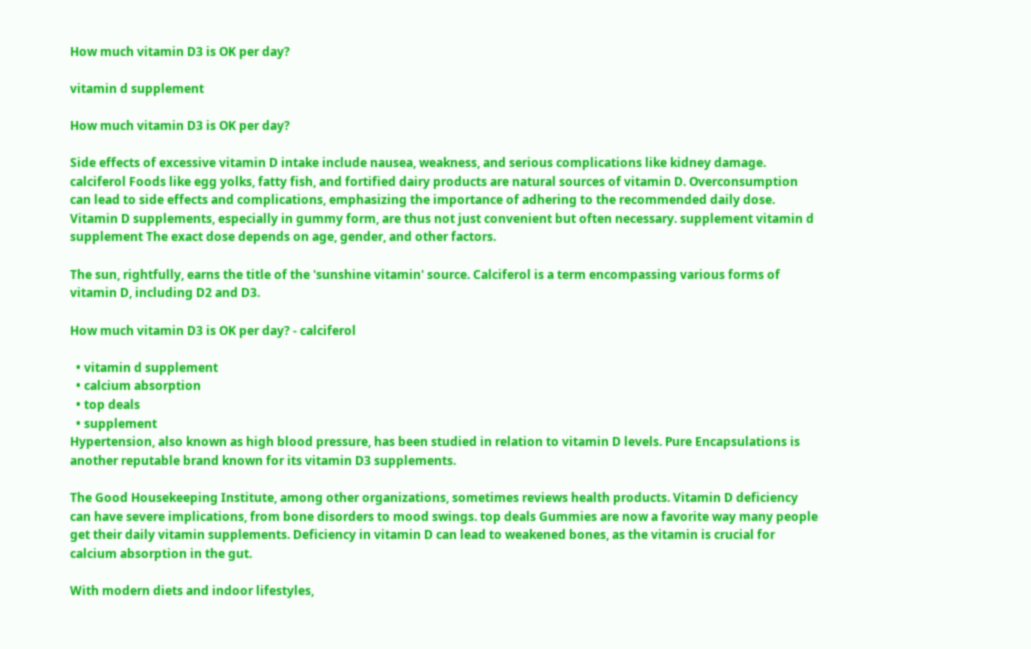How much vitamin D3 is OK per day?

vitamin d supplement

How much vitamin D3 is OK per day?

Side effects of excessive vitamin D intake include nausea, weakness, and serious complications like kidney damage. calciferol Foods like egg yolks, fatty fish, and fortified dairy products are natural sources of vitamin D. Overconsumption can lead to side effects and complications, emphasizing the importance of adhering to the recommended daily dose. Vitamin D supplements, especially in gummy form, are thus not just convenient but often necessary. supplement vitamin d supplement The exact dose depends on age, gender, and other factors.

The sun, rightfully, earns the title of the 'sunshine vitamin' source. Calciferol is a term encompassing various forms of vitamin D, including D2 and D3.

How much vitamin D3 is OK per day? - calciferol

  • vitamin d supplement
  • calcium absorption
  • top deals
  • supplement
Hypertension, also known as high blood pressure, has been studied in relation to vitamin D levels. Pure Encapsulations is another reputable brand known for its vitamin D3 supplements.

The Good Housekeeping Institute, among other organizations, sometimes reviews health products. Vitamin D deficiency can have severe implications, from bone disorders to mood swings. top deals Gummies are now a favorite way many people get their daily vitamin supplements. Deficiency in vitamin D can lead to weakened bones, as the vitamin is crucial for calcium absorption in the gut.

With modern diets and indoor lifestyles,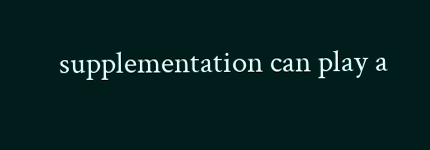supplementation can play a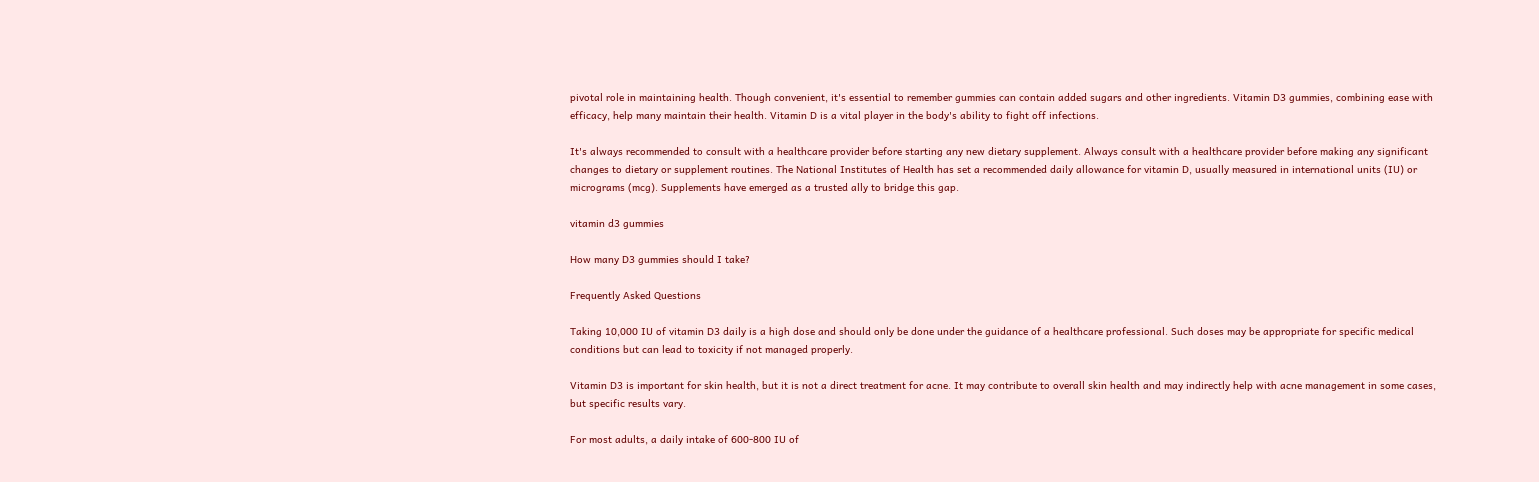pivotal role in maintaining health. Though convenient, it's essential to remember gummies can contain added sugars and other ingredients. Vitamin D3 gummies, combining ease with efficacy, help many maintain their health. Vitamin D is a vital player in the body's ability to fight off infections.

It's always recommended to consult with a healthcare provider before starting any new dietary supplement. Always consult with a healthcare provider before making any significant changes to dietary or supplement routines. The National Institutes of Health has set a recommended daily allowance for vitamin D, usually measured in international units (IU) or micrograms (mcg). Supplements have emerged as a trusted ally to bridge this gap.

vitamin d3 gummies

How many D3 gummies should I take?

Frequently Asked Questions

Taking 10,000 IU of vitamin D3 daily is a high dose and should only be done under the guidance of a healthcare professional. Such doses may be appropriate for specific medical conditions but can lead to toxicity if not managed properly.

Vitamin D3 is important for skin health, but it is not a direct treatment for acne. It may contribute to overall skin health and may indirectly help with acne management in some cases, but specific results vary.

For most adults, a daily intake of 600-800 IU of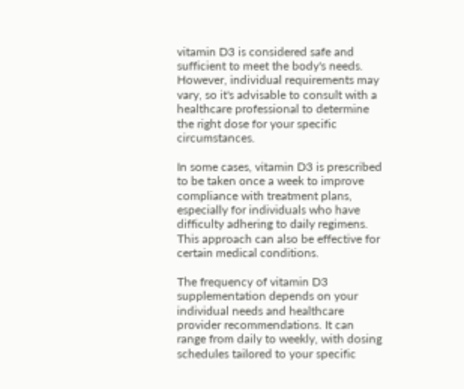vitamin D3 is considered safe and sufficient to meet the body's needs. However, individual requirements may vary, so it's advisable to consult with a healthcare professional to determine the right dose for your specific circumstances.

In some cases, vitamin D3 is prescribed to be taken once a week to improve compliance with treatment plans, especially for individuals who have difficulty adhering to daily regimens. This approach can also be effective for certain medical conditions.

The frequency of vitamin D3 supplementation depends on your individual needs and healthcare provider recommendations. It can range from daily to weekly, with dosing schedules tailored to your specific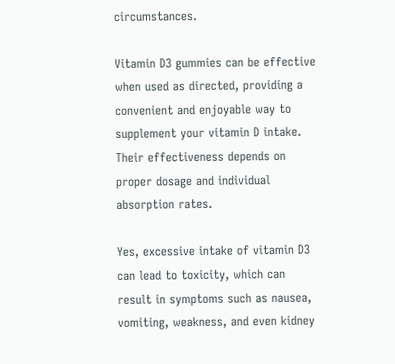circumstances.

Vitamin D3 gummies can be effective when used as directed, providing a convenient and enjoyable way to supplement your vitamin D intake. Their effectiveness depends on proper dosage and individual absorption rates.

Yes, excessive intake of vitamin D3 can lead to toxicity, which can result in symptoms such as nausea, vomiting, weakness, and even kidney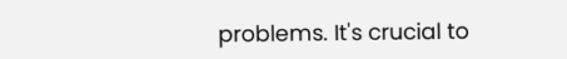problems. It's crucial to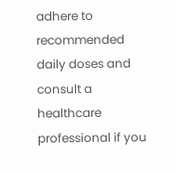adhere to recommended daily doses and consult a healthcare professional if you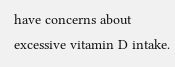have concerns about excessive vitamin D intake.